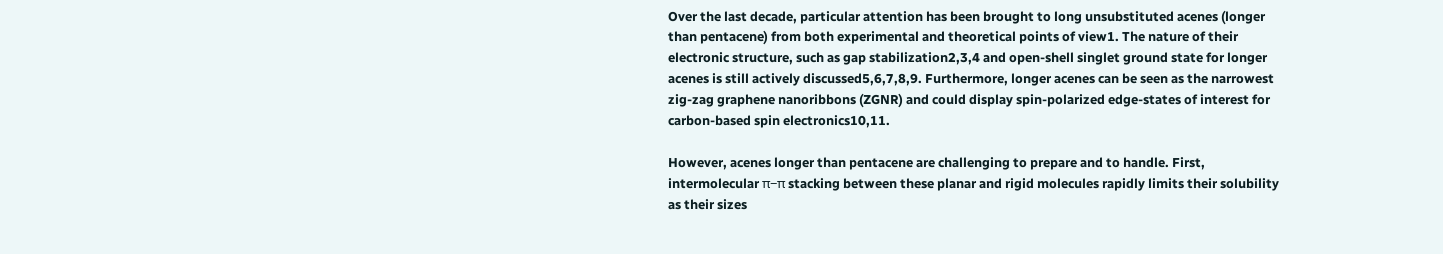Over the last decade, particular attention has been brought to long unsubstituted acenes (longer than pentacene) from both experimental and theoretical points of view1. The nature of their electronic structure, such as gap stabilization2,3,4 and open-shell singlet ground state for longer acenes is still actively discussed5,6,7,8,9. Furthermore, longer acenes can be seen as the narrowest zig-zag graphene nanoribbons (ZGNR) and could display spin-polarized edge-states of interest for carbon-based spin electronics10,11.

However, acenes longer than pentacene are challenging to prepare and to handle. First, intermolecular π−π stacking between these planar and rigid molecules rapidly limits their solubility as their sizes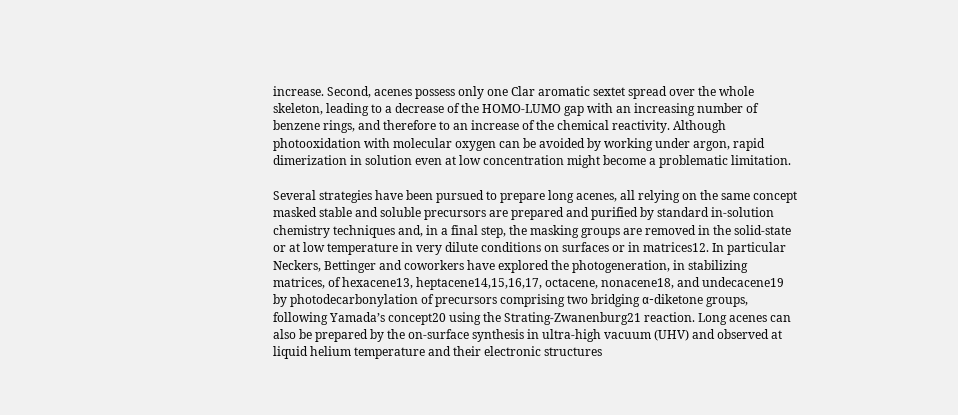increase. Second, acenes possess only one Clar aromatic sextet spread over the whole skeleton, leading to a decrease of the HOMO-LUMO gap with an increasing number of benzene rings, and therefore to an increase of the chemical reactivity. Although photooxidation with molecular oxygen can be avoided by working under argon, rapid dimerization in solution even at low concentration might become a problematic limitation.

Several strategies have been pursued to prepare long acenes, all relying on the same concept masked stable and soluble precursors are prepared and purified by standard in-solution chemistry techniques and, in a final step, the masking groups are removed in the solid-state or at low temperature in very dilute conditions on surfaces or in matrices12. In particular Neckers, Bettinger and coworkers have explored the photogeneration, in stabilizing matrices, of hexacene13, heptacene14,15,16,17, octacene, nonacene18, and undecacene19 by photodecarbonylation of precursors comprising two bridging α-diketone groups, following Yamada’s concept20 using the Strating-Zwanenburg21 reaction. Long acenes can also be prepared by the on-surface synthesis in ultra-high vacuum (UHV) and observed at liquid helium temperature and their electronic structures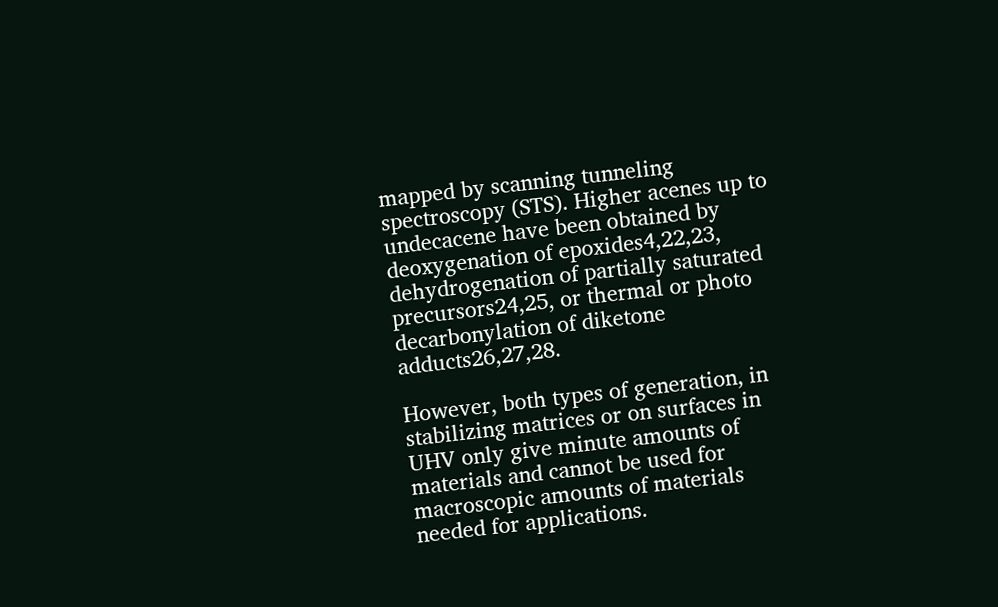mapped by scanning tunneling spectroscopy (STS). Higher acenes up to undecacene have been obtained by deoxygenation of epoxides4,22,23, dehydrogenation of partially saturated precursors24,25, or thermal or photo decarbonylation of diketone adducts26,27,28.

However, both types of generation, in stabilizing matrices or on surfaces in UHV only give minute amounts of materials and cannot be used for macroscopic amounts of materials needed for applications.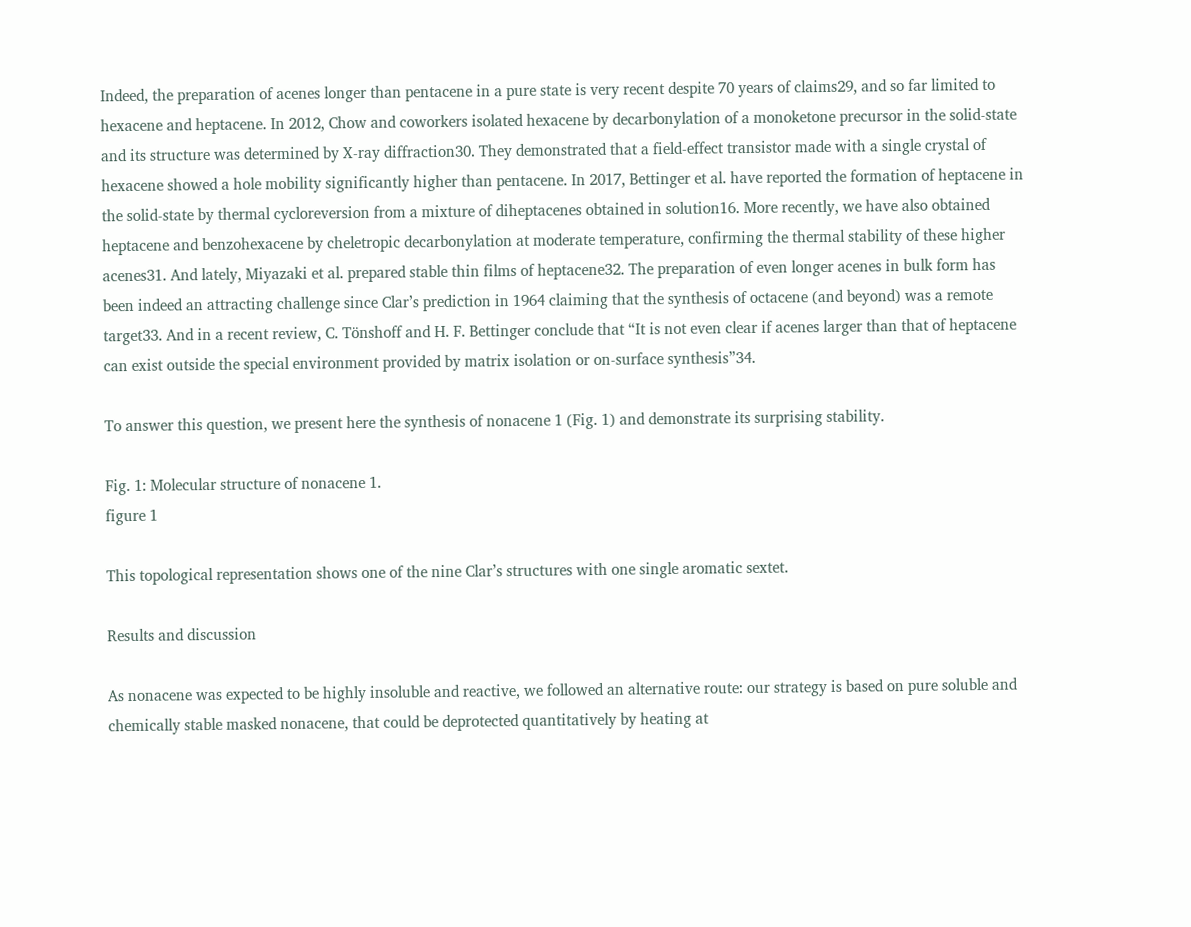Indeed, the preparation of acenes longer than pentacene in a pure state is very recent despite 70 years of claims29, and so far limited to hexacene and heptacene. In 2012, Chow and coworkers isolated hexacene by decarbonylation of a monoketone precursor in the solid-state and its structure was determined by X-ray diffraction30. They demonstrated that a field-effect transistor made with a single crystal of hexacene showed a hole mobility significantly higher than pentacene. In 2017, Bettinger et al. have reported the formation of heptacene in the solid-state by thermal cycloreversion from a mixture of diheptacenes obtained in solution16. More recently, we have also obtained heptacene and benzohexacene by cheletropic decarbonylation at moderate temperature, confirming the thermal stability of these higher acenes31. And lately, Miyazaki et al. prepared stable thin films of heptacene32. The preparation of even longer acenes in bulk form has been indeed an attracting challenge since Clar’s prediction in 1964 claiming that the synthesis of octacene (and beyond) was a remote target33. And in a recent review, C. Tönshoff and H. F. Bettinger conclude that “It is not even clear if acenes larger than that of heptacene can exist outside the special environment provided by matrix isolation or on-surface synthesis”34.

To answer this question, we present here the synthesis of nonacene 1 (Fig. 1) and demonstrate its surprising stability.

Fig. 1: Molecular structure of nonacene 1.
figure 1

This topological representation shows one of the nine Clar’s structures with one single aromatic sextet.

Results and discussion

As nonacene was expected to be highly insoluble and reactive, we followed an alternative route: our strategy is based on pure soluble and chemically stable masked nonacene, that could be deprotected quantitatively by heating at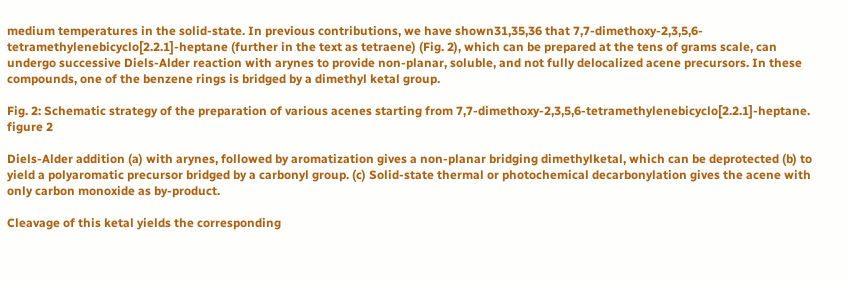medium temperatures in the solid-state. In previous contributions, we have shown31,35,36 that 7,7‐dimethoxy‐2,3,5,6‐tetramethylenebicyclo[2.2.1]-heptane (further in the text as tetraene) (Fig. 2), which can be prepared at the tens of grams scale, can undergo successive Diels-Alder reaction with arynes to provide non-planar, soluble, and not fully delocalized acene precursors. In these compounds, one of the benzene rings is bridged by a dimethyl ketal group.

Fig. 2: Schematic strategy of the preparation of various acenes starting from 7,7‐dimethoxy‐2,3,5,6‐tetramethylenebicyclo[2.2.1]-heptane.
figure 2

Diels-Alder addition (a) with arynes, followed by aromatization gives a non-planar bridging dimethylketal, which can be deprotected (b) to yield a polyaromatic precursor bridged by a carbonyl group. (c) Solid-state thermal or photochemical decarbonylation gives the acene with only carbon monoxide as by-product.

Cleavage of this ketal yields the corresponding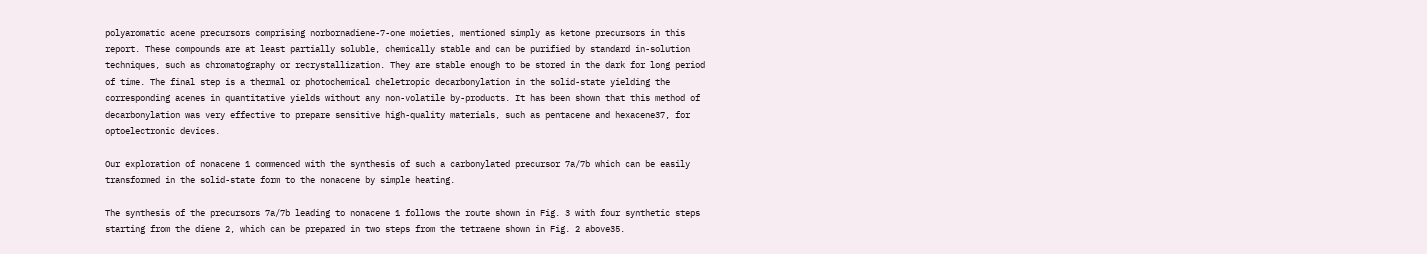polyaromatic acene precursors comprising norbornadiene-7-one moieties, mentioned simply as ketone precursors in this report. These compounds are at least partially soluble, chemically stable and can be purified by standard in-solution techniques, such as chromatography or recrystallization. They are stable enough to be stored in the dark for long period of time. The final step is a thermal or photochemical cheletropic decarbonylation in the solid-state yielding the corresponding acenes in quantitative yields without any non-volatile by-products. It has been shown that this method of decarbonylation was very effective to prepare sensitive high-quality materials, such as pentacene and hexacene37, for optoelectronic devices.

Our exploration of nonacene 1 commenced with the synthesis of such a carbonylated precursor 7a/7b which can be easily transformed in the solid-state form to the nonacene by simple heating.

The synthesis of the precursors 7a/7b leading to nonacene 1 follows the route shown in Fig. 3 with four synthetic steps starting from the diene 2, which can be prepared in two steps from the tetraene shown in Fig. 2 above35.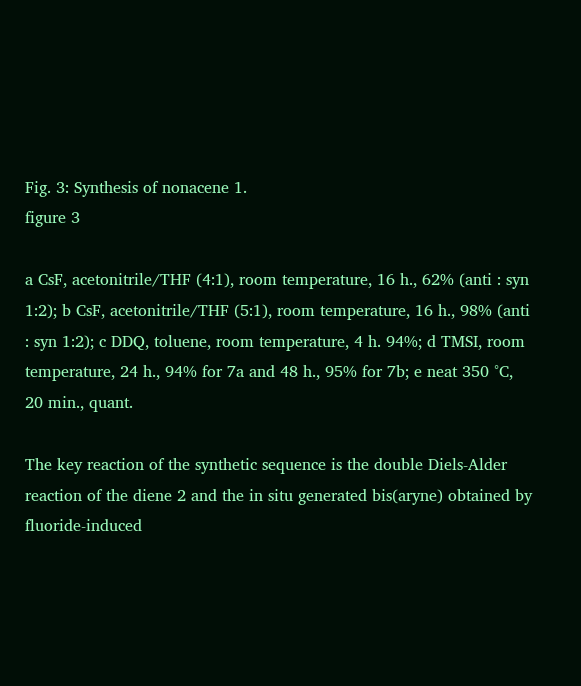Fig. 3: Synthesis of nonacene 1.
figure 3

a CsF, acetonitrile/THF (4:1), room temperature, 16 h., 62% (anti : syn 1:2); b CsF, acetonitrile/THF (5:1), room temperature, 16 h., 98% (anti : syn 1:2); c DDQ, toluene, room temperature, 4 h. 94%; d TMSI, room temperature, 24 h., 94% for 7a and 48 h., 95% for 7b; e neat 350 °C, 20 min., quant.

The key reaction of the synthetic sequence is the double Diels-Alder reaction of the diene 2 and the in situ generated bis(aryne) obtained by fluoride-induced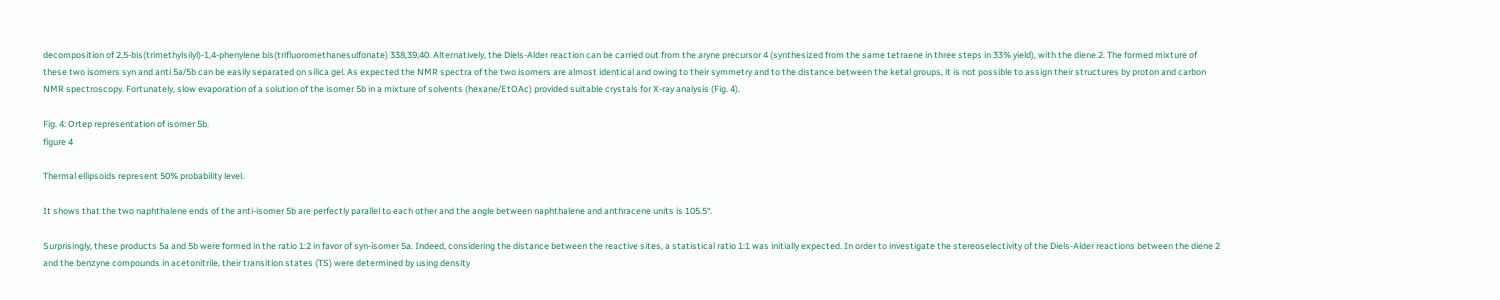decomposition of 2,5-bis(trimethylsilyl)-1,4-phenylene bis(trifluoromethanesulfonate) 338,39,40. Alternatively, the Diels-Alder reaction can be carried out from the aryne precursor 4 (synthesized from the same tetraene in three steps in 33% yield), with the diene 2. The formed mixture of these two isomers syn and anti 5a/5b can be easily separated on silica gel. As expected the NMR spectra of the two isomers are almost identical and owing to their symmetry and to the distance between the ketal groups, it is not possible to assign their structures by proton and carbon NMR spectroscopy. Fortunately, slow evaporation of a solution of the isomer 5b in a mixture of solvents (hexane/EtOAc) provided suitable crystals for X-ray analysis (Fig. 4).

Fig. 4: Ortep representation of isomer 5b.
figure 4

Thermal ellipsoids represent 50% probability level.

It shows that the two naphthalene ends of the anti-isomer 5b are perfectly parallel to each other and the angle between naphthalene and anthracene units is 105.5°.

Surprisingly, these products 5a and 5b were formed in the ratio 1:2 in favor of syn-isomer 5a. Indeed, considering the distance between the reactive sites, a statistical ratio 1:1 was initially expected. In order to investigate the stereoselectivity of the Diels-Alder reactions between the diene 2 and the benzyne compounds in acetonitrile, their transition states (TS) were determined by using density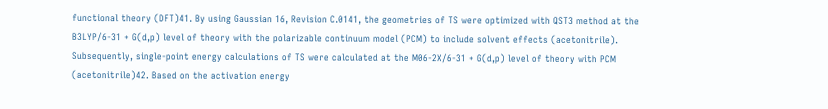functional theory (DFT)41. By using Gaussian 16, Revision C.0141, the geometries of TS were optimized with QST3 method at the B3LYP/6-31 + G(d,p) level of theory with the polarizable continuum model (PCM) to include solvent effects (acetonitrile). Subsequently, single-point energy calculations of TS were calculated at the M06-2X/6-31 + G(d,p) level of theory with PCM (acetonitrile)42. Based on the activation energy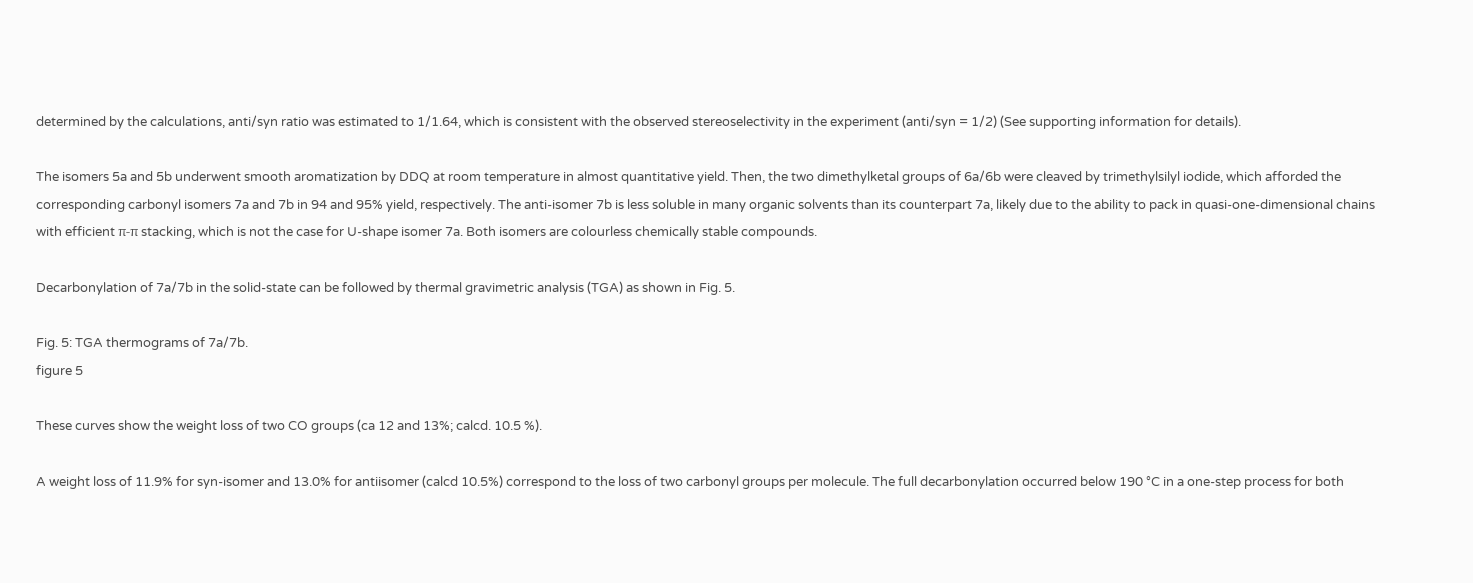determined by the calculations, anti/syn ratio was estimated to 1/1.64, which is consistent with the observed stereoselectivity in the experiment (anti/syn = 1/2) (See supporting information for details).

The isomers 5a and 5b underwent smooth aromatization by DDQ at room temperature in almost quantitative yield. Then, the two dimethylketal groups of 6a/6b were cleaved by trimethylsilyl iodide, which afforded the corresponding carbonyl isomers 7a and 7b in 94 and 95% yield, respectively. The anti-isomer 7b is less soluble in many organic solvents than its counterpart 7a, likely due to the ability to pack in quasi-one-dimensional chains with efficient π-π stacking, which is not the case for U-shape isomer 7a. Both isomers are colourless chemically stable compounds.

Decarbonylation of 7a/7b in the solid-state can be followed by thermal gravimetric analysis (TGA) as shown in Fig. 5.

Fig. 5: TGA thermograms of 7a/7b.
figure 5

These curves show the weight loss of two CO groups (ca 12 and 13%; calcd. 10.5 %).

A weight loss of 11.9% for syn-isomer and 13.0% for antiisomer (calcd 10.5%) correspond to the loss of two carbonyl groups per molecule. The full decarbonylation occurred below 190 °C in a one-step process for both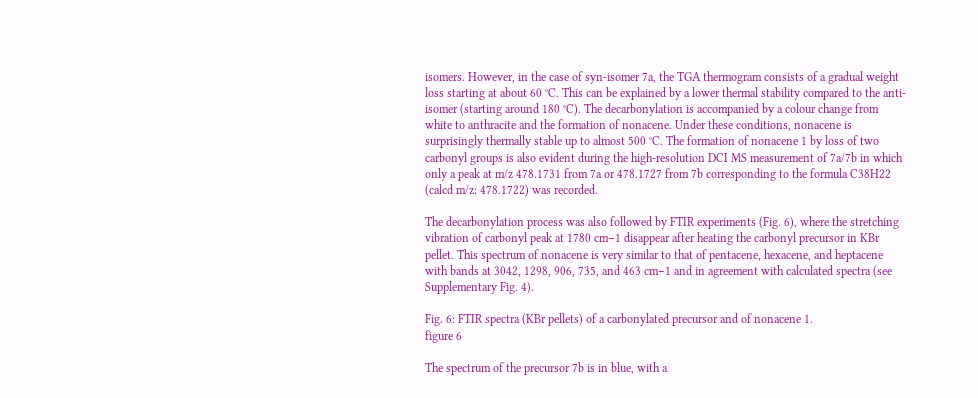isomers. However, in the case of syn-isomer 7a, the TGA thermogram consists of a gradual weight loss starting at about 60 °C. This can be explained by a lower thermal stability compared to the anti-isomer (starting around 180 °C). The decarbonylation is accompanied by a colour change from white to anthracite and the formation of nonacene. Under these conditions, nonacene is surprisingly thermally stable up to almost 500 °C. The formation of nonacene 1 by loss of two carbonyl groups is also evident during the high-resolution DCI MS measurement of 7a/7b in which only a peak at m/z 478.1731 from 7a or 478.1727 from 7b corresponding to the formula C38H22 (calcd m/z: 478.1722) was recorded.

The decarbonylation process was also followed by FTIR experiments (Fig. 6), where the stretching vibration of carbonyl peak at 1780 cm−1 disappear after heating the carbonyl precursor in KBr pellet. This spectrum of nonacene is very similar to that of pentacene, hexacene, and heptacene with bands at 3042, 1298, 906, 735, and 463 cm−1 and in agreement with calculated spectra (see Supplementary Fig. 4).

Fig. 6: FTIR spectra (KBr pellets) of a carbonylated precursor and of nonacene 1.
figure 6

The spectrum of the precursor 7b is in blue, with a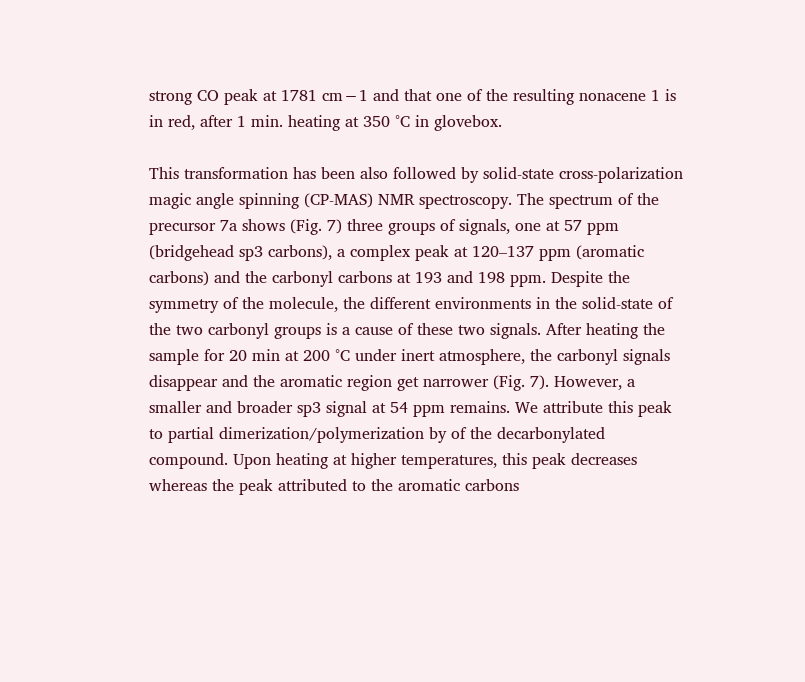strong CO peak at 1781 cm−1 and that one of the resulting nonacene 1 is in red, after 1 min. heating at 350 °C in glovebox.

This transformation has been also followed by solid-state cross-polarization magic angle spinning (CP-MAS) NMR spectroscopy. The spectrum of the precursor 7a shows (Fig. 7) three groups of signals, one at 57 ppm (bridgehead sp3 carbons), a complex peak at 120–137 ppm (aromatic carbons) and the carbonyl carbons at 193 and 198 ppm. Despite the symmetry of the molecule, the different environments in the solid-state of the two carbonyl groups is a cause of these two signals. After heating the sample for 20 min at 200 °C under inert atmosphere, the carbonyl signals disappear and the aromatic region get narrower (Fig. 7). However, a smaller and broader sp3 signal at 54 ppm remains. We attribute this peak to partial dimerization/polymerization by of the decarbonylated compound. Upon heating at higher temperatures, this peak decreases whereas the peak attributed to the aromatic carbons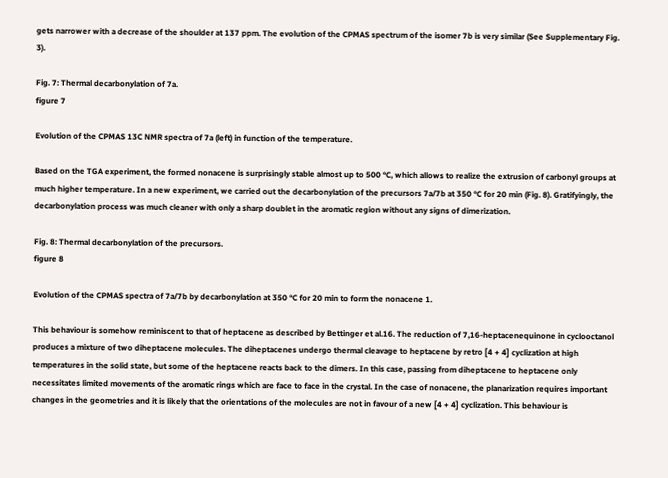gets narrower with a decrease of the shoulder at 137 ppm. The evolution of the CPMAS spectrum of the isomer 7b is very similar (See Supplementary Fig. 3).

Fig. 7: Thermal decarbonylation of 7a.
figure 7

Evolution of the CPMAS 13C NMR spectra of 7a (left) in function of the temperature.

Based on the TGA experiment, the formed nonacene is surprisingly stable almost up to 500 °C, which allows to realize the extrusion of carbonyl groups at much higher temperature. In a new experiment, we carried out the decarbonylation of the precursors 7a/7b at 350 °C for 20 min (Fig. 8). Gratifyingly, the decarbonylation process was much cleaner with only a sharp doublet in the aromatic region without any signs of dimerization.

Fig. 8: Thermal decarbonylation of the precursors.
figure 8

Evolution of the CPMAS spectra of 7a/7b by decarbonylation at 350 °C for 20 min to form the nonacene 1.

This behaviour is somehow reminiscent to that of heptacene as described by Bettinger et al.16. The reduction of 7,16-heptacenequinone in cyclooctanol produces a mixture of two diheptacene molecules. The diheptacenes undergo thermal cleavage to heptacene by retro [4 + 4] cyclization at high temperatures in the solid state, but some of the heptacene reacts back to the dimers. In this case, passing from diheptacene to heptacene only necessitates limited movements of the aromatic rings which are face to face in the crystal. In the case of nonacene, the planarization requires important changes in the geometries and it is likely that the orientations of the molecules are not in favour of a new [4 + 4] cyclization. This behaviour is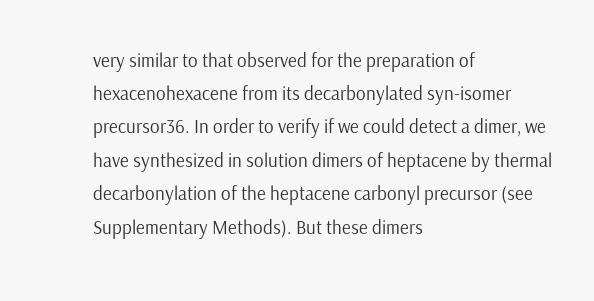very similar to that observed for the preparation of hexacenohexacene from its decarbonylated syn-isomer precursor36. In order to verify if we could detect a dimer, we have synthesized in solution dimers of heptacene by thermal decarbonylation of the heptacene carbonyl precursor (see Supplementary Methods). But these dimers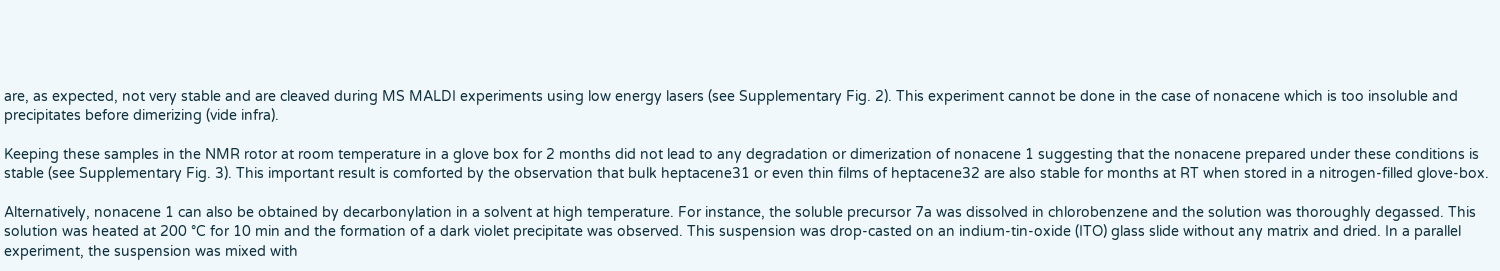are, as expected, not very stable and are cleaved during MS MALDI experiments using low energy lasers (see Supplementary Fig. 2). This experiment cannot be done in the case of nonacene which is too insoluble and precipitates before dimerizing (vide infra).

Keeping these samples in the NMR rotor at room temperature in a glove box for 2 months did not lead to any degradation or dimerization of nonacene 1 suggesting that the nonacene prepared under these conditions is stable (see Supplementary Fig. 3). This important result is comforted by the observation that bulk heptacene31 or even thin films of heptacene32 are also stable for months at RT when stored in a nitrogen-filled glove-box.

Alternatively, nonacene 1 can also be obtained by decarbonylation in a solvent at high temperature. For instance, the soluble precursor 7a was dissolved in chlorobenzene and the solution was thoroughly degassed. This solution was heated at 200 °C for 10 min and the formation of a dark violet precipitate was observed. This suspension was drop-casted on an indium-tin-oxide (ITO) glass slide without any matrix and dried. In a parallel experiment, the suspension was mixed with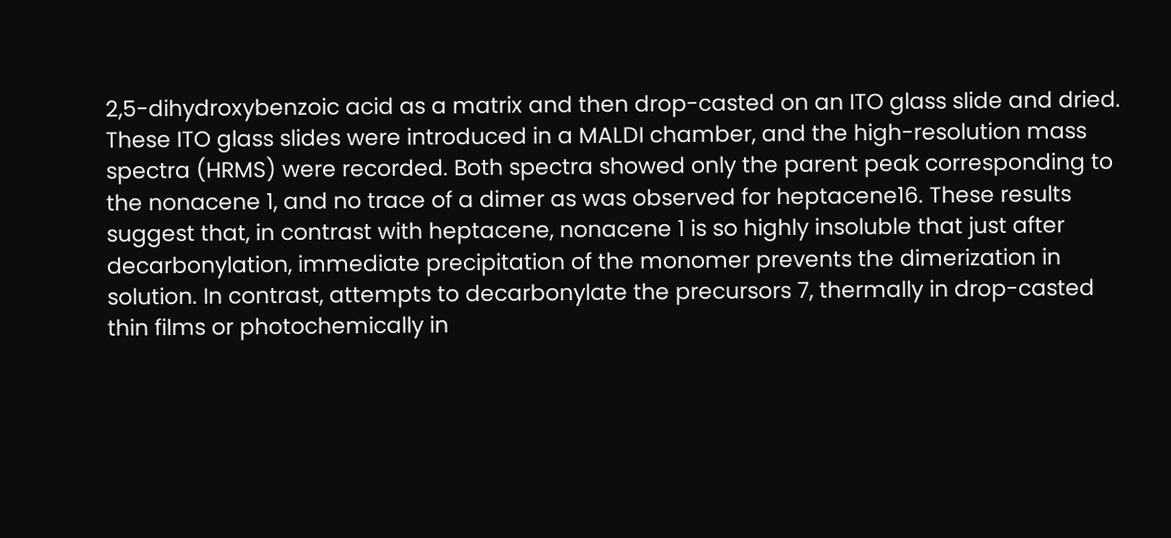2,5-dihydroxybenzoic acid as a matrix and then drop-casted on an ITO glass slide and dried. These ITO glass slides were introduced in a MALDI chamber, and the high-resolution mass spectra (HRMS) were recorded. Both spectra showed only the parent peak corresponding to the nonacene 1, and no trace of a dimer as was observed for heptacene16. These results suggest that, in contrast with heptacene, nonacene 1 is so highly insoluble that just after decarbonylation, immediate precipitation of the monomer prevents the dimerization in solution. In contrast, attempts to decarbonylate the precursors 7, thermally in drop-casted thin films or photochemically in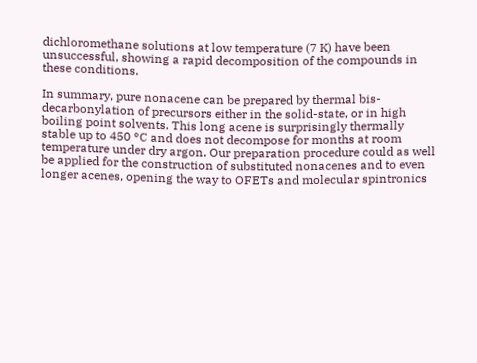dichloromethane solutions at low temperature (7 K) have been unsuccessful, showing a rapid decomposition of the compounds in these conditions.

In summary, pure nonacene can be prepared by thermal bis-decarbonylation of precursors either in the solid-state, or in high boiling point solvents. This long acene is surprisingly thermally stable up to 450 °C and does not decompose for months at room temperature under dry argon. Our preparation procedure could as well be applied for the construction of substituted nonacenes and to even longer acenes, opening the way to OFETs and molecular spintronics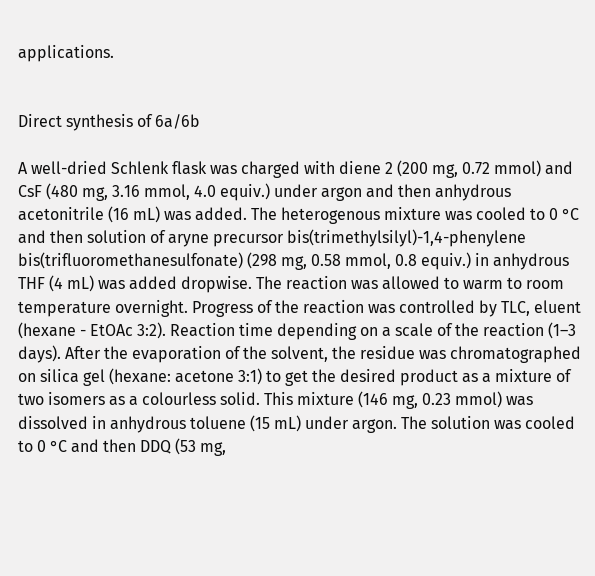applications.


Direct synthesis of 6a/6b

A well-dried Schlenk flask was charged with diene 2 (200 mg, 0.72 mmol) and CsF (480 mg, 3.16 mmol, 4.0 equiv.) under argon and then anhydrous acetonitrile (16 mL) was added. The heterogenous mixture was cooled to 0 °C and then solution of aryne precursor bis(trimethylsilyl)-1,4-phenylene bis(trifluoromethanesulfonate) (298 mg, 0.58 mmol, 0.8 equiv.) in anhydrous THF (4 mL) was added dropwise. The reaction was allowed to warm to room temperature overnight. Progress of the reaction was controlled by TLC, eluent (hexane - EtOAc 3:2). Reaction time depending on a scale of the reaction (1–3 days). After the evaporation of the solvent, the residue was chromatographed on silica gel (hexane: acetone 3:1) to get the desired product as a mixture of two isomers as a colourless solid. This mixture (146 mg, 0.23 mmol) was dissolved in anhydrous toluene (15 mL) under argon. The solution was cooled to 0 °C and then DDQ (53 mg,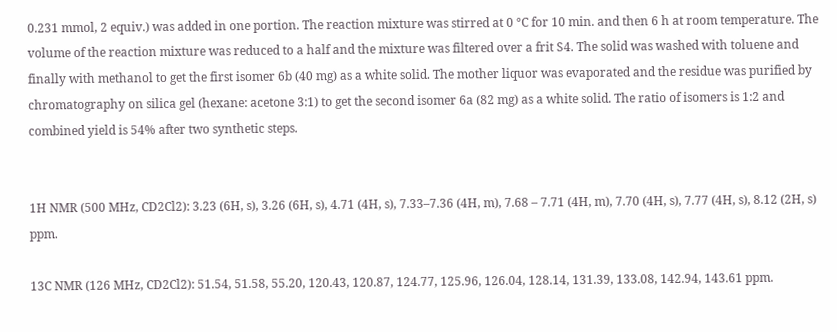0.231 mmol, 2 equiv.) was added in one portion. The reaction mixture was stirred at 0 °C for 10 min. and then 6 h at room temperature. The volume of the reaction mixture was reduced to a half and the mixture was filtered over a frit S4. The solid was washed with toluene and finally with methanol to get the first isomer 6b (40 mg) as a white solid. The mother liquor was evaporated and the residue was purified by chromatography on silica gel (hexane: acetone 3:1) to get the second isomer 6a (82 mg) as a white solid. The ratio of isomers is 1:2 and combined yield is 54% after two synthetic steps.


1H NMR (500 MHz, CD2Cl2): 3.23 (6H, s), 3.26 (6H, s), 4.71 (4H, s), 7.33–7.36 (4H, m), 7.68 – 7.71 (4H, m), 7.70 (4H, s), 7.77 (4H, s), 8.12 (2H, s) ppm.

13C NMR (126 MHz, CD2Cl2): 51.54, 51.58, 55.20, 120.43, 120.87, 124.77, 125.96, 126.04, 128.14, 131.39, 133.08, 142.94, 143.61 ppm.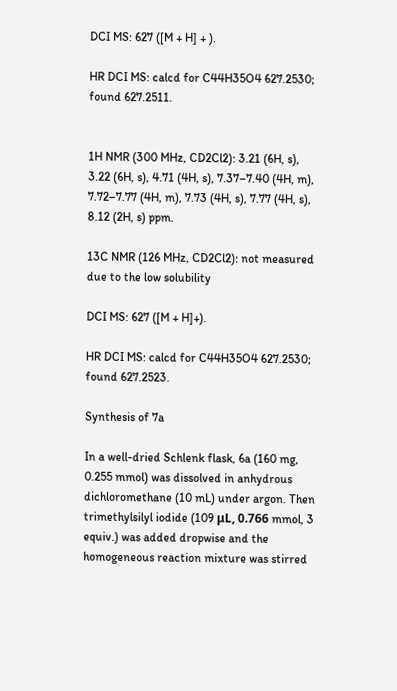DCI MS: 627 ([M + H] + ).

HR DCI MS: calcd for C44H35O4 627.2530; found 627.2511.


1H NMR (300 MHz, CD2Cl2): 3.21 (6H, s), 3.22 (6H, s), 4.71 (4H, s), 7.37–7.40 (4H, m), 7.72–7.77 (4H, m), 7.73 (4H, s), 7.77 (4H, s), 8.12 (2H, s) ppm.

13C NMR (126 MHz, CD2Cl2): not measured due to the low solubility

DCI MS: 627 ([M + H]+).

HR DCI MS: calcd for C44H35O4 627.2530; found 627.2523.

Synthesis of 7a

In a well-dried Schlenk flask, 6a (160 mg, 0.255 mmol) was dissolved in anhydrous dichloromethane (10 mL) under argon. Then trimethylsilyl iodide (109 μL, 0.766 mmol, 3 equiv.) was added dropwise and the homogeneous reaction mixture was stirred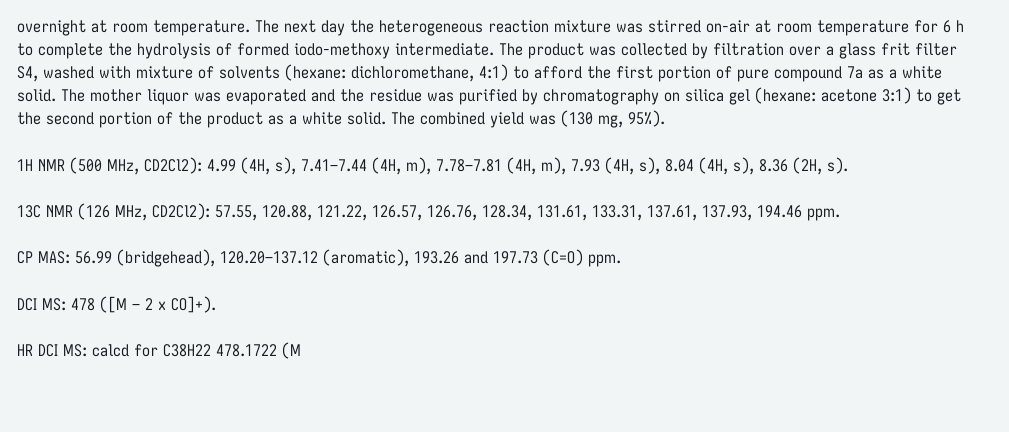overnight at room temperature. The next day the heterogeneous reaction mixture was stirred on-air at room temperature for 6 h to complete the hydrolysis of formed iodo-methoxy intermediate. The product was collected by filtration over a glass frit filter S4, washed with mixture of solvents (hexane: dichloromethane, 4:1) to afford the first portion of pure compound 7a as a white solid. The mother liquor was evaporated and the residue was purified by chromatography on silica gel (hexane: acetone 3:1) to get the second portion of the product as a white solid. The combined yield was (130 mg, 95%).

1H NMR (500 MHz, CD2Cl2): 4.99 (4H, s), 7.41–7.44 (4H, m), 7.78–7.81 (4H, m), 7.93 (4H, s), 8.04 (4H, s), 8.36 (2H, s).

13C NMR (126 MHz, CD2Cl2): 57.55, 120.88, 121.22, 126.57, 126.76, 128.34, 131.61, 133.31, 137.61, 137.93, 194.46 ppm.

CP MAS: 56.99 (bridgehead), 120.20–137.12 (aromatic), 193.26 and 197.73 (C=O) ppm.

DCI MS: 478 ([M – 2 x CO]+).

HR DCI MS: calcd for C38H22 478.1722 (M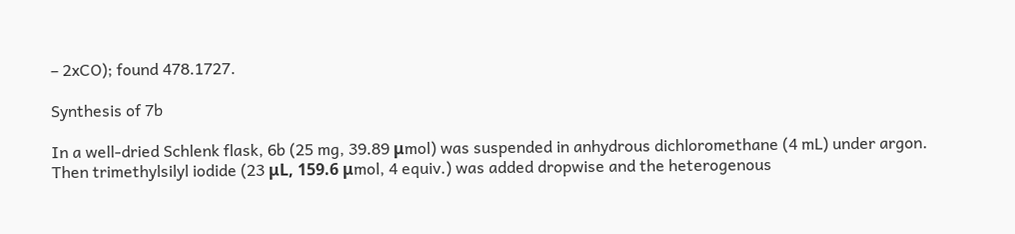– 2xCO); found 478.1727.

Synthesis of 7b

In a well-dried Schlenk flask, 6b (25 mg, 39.89 μmol) was suspended in anhydrous dichloromethane (4 mL) under argon. Then trimethylsilyl iodide (23 μL, 159.6 μmol, 4 equiv.) was added dropwise and the heterogenous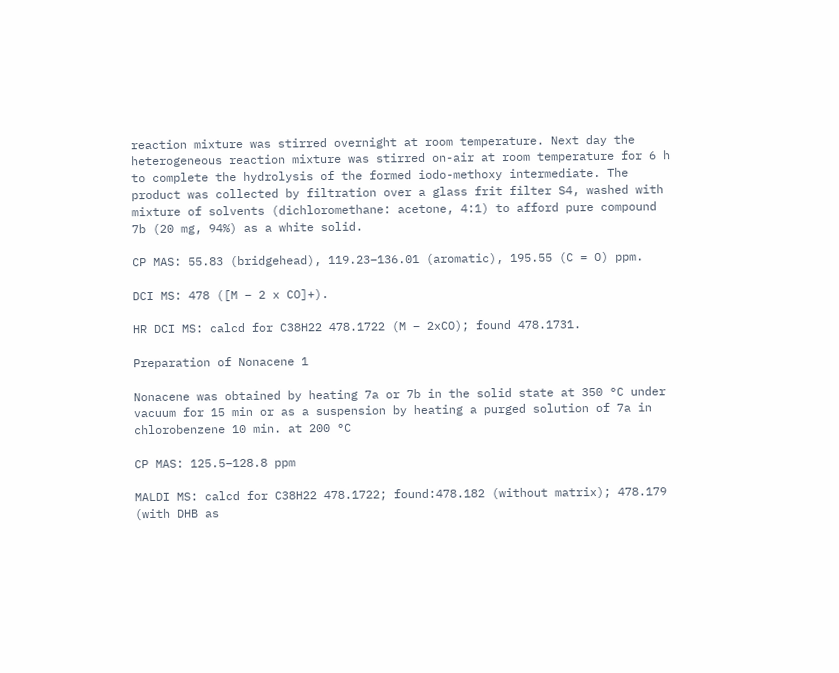reaction mixture was stirred overnight at room temperature. Next day the heterogeneous reaction mixture was stirred on-air at room temperature for 6 h to complete the hydrolysis of the formed iodo-methoxy intermediate. The product was collected by filtration over a glass frit filter S4, washed with mixture of solvents (dichloromethane: acetone, 4:1) to afford pure compound 7b (20 mg, 94%) as a white solid.

CP MAS: 55.83 (bridgehead), 119.23–136.01 (aromatic), 195.55 (C = O) ppm.

DCI MS: 478 ([M – 2 x CO]+).

HR DCI MS: calcd for C38H22 478.1722 (M – 2xCO); found 478.1731.

Preparation of Nonacene 1

Nonacene was obtained by heating 7a or 7b in the solid state at 350 °C under vacuum for 15 min or as a suspension by heating a purged solution of 7a in chlorobenzene 10 min. at 200 °C

CP MAS: 125.5–128.8 ppm

MALDI MS: calcd for C38H22 478.1722; found:478.182 (without matrix); 478.179 (with DHB as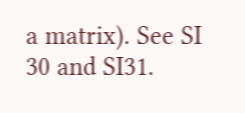a matrix). See SI 30 and SI31.